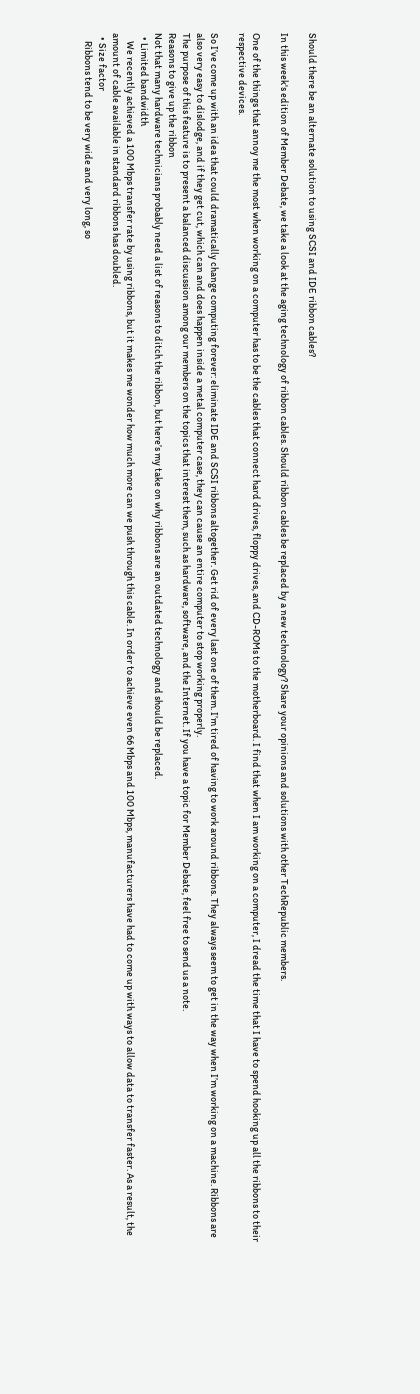Should there be an alternate solution to using SCSI and IDE ribbon cables?

In this week's edition of Member Debate, we take a look at the aging technology of ribbon cables. Should ribbon cables be replaced by a new technology? Share your opinions and solutions with other TechRepublic members.

One of the things that annoy me the most when working on a computer has to be the cables that connect hard drives, floppy drives, and CD-ROMs to the motherboard. I find that when I am working on a computer, I dread the time that I have to spend hooking up all the ribbons to their respective devices.

So I’ve come up with an idea that could dramatically change computing forever: eliminate IDE and SCSI ribbons altogether. Get rid of every last one of them. I’m tired of having to work around ribbons. They always seem to get in the way when I’m working on a machine. Ribbons are also very easy to dislodge, and if they get cut, which can and does happen inside a metal computer case, they can cause an entire computer to stop working properly.
The purpose of this feature is to present a balanced discussion among our members on the topics that interest them, such as hardware, software, and the Internet. If you have a topic for Member Debate, feel free to send us a note.
Reasons to give up the ribbon
Not that many hardware technicians probably need a list of reasons to ditch the ribbon, but here’s my take on why ribbons are an outdated technology and should be replaced.
  • Limited bandwidth
    We recently achieved a 100 Mbps transfer rate by using ribbons, but it makes me wonder how much more can we push through this cable. In order to achieve even 66 Mbps and 100 Mbps, manufacturers have had to come up with ways to allow data to transfer faster. As a result, the amount of cable available in standard ribbons has doubled.
  • Size factor
    Ribbons tend to be very wide and very long, so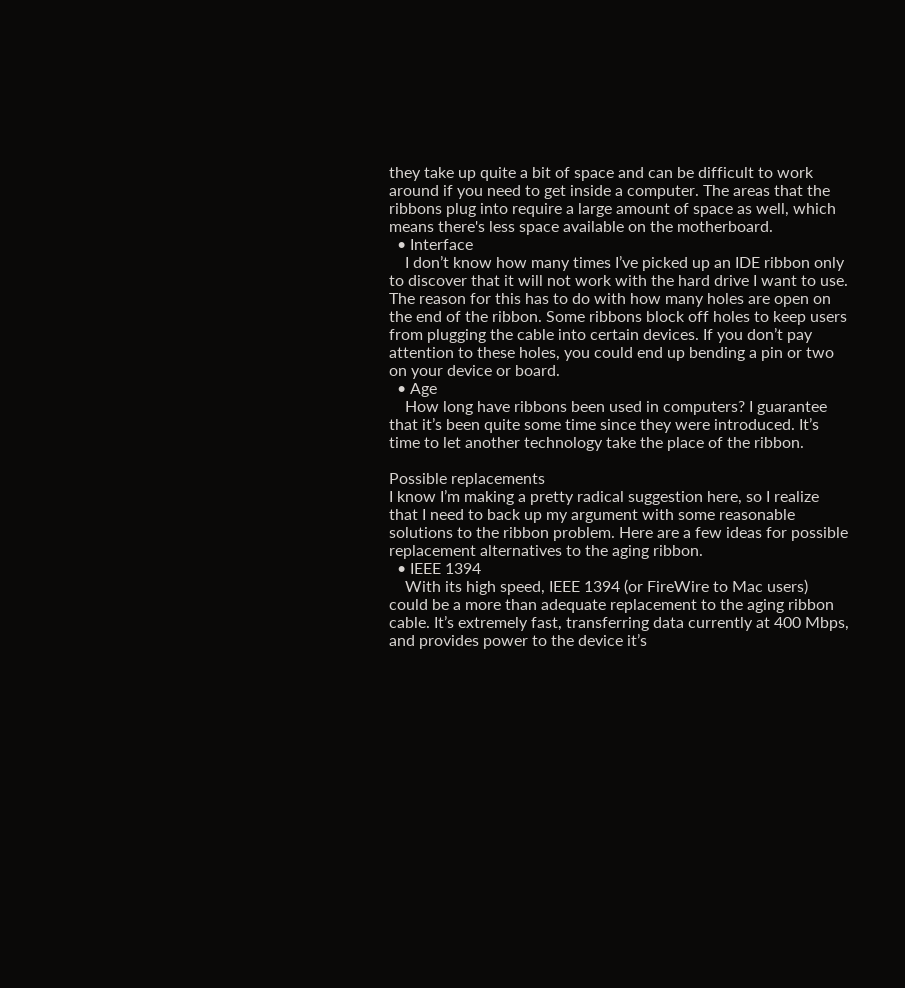they take up quite a bit of space and can be difficult to work around if you need to get inside a computer. The areas that the ribbons plug into require a large amount of space as well, which means there's less space available on the motherboard.
  • Interface
    I don’t know how many times I’ve picked up an IDE ribbon only to discover that it will not work with the hard drive I want to use. The reason for this has to do with how many holes are open on the end of the ribbon. Some ribbons block off holes to keep users from plugging the cable into certain devices. If you don’t pay attention to these holes, you could end up bending a pin or two on your device or board.
  • Age
    How long have ribbons been used in computers? I guarantee that it’s been quite some time since they were introduced. It’s time to let another technology take the place of the ribbon.

Possible replacements
I know I’m making a pretty radical suggestion here, so I realize that I need to back up my argument with some reasonable solutions to the ribbon problem. Here are a few ideas for possible replacement alternatives to the aging ribbon.
  • IEEE 1394
    With its high speed, IEEE 1394 (or FireWire to Mac users) could be a more than adequate replacement to the aging ribbon cable. It’s extremely fast, transferring data currently at 400 Mbps, and provides power to the device it’s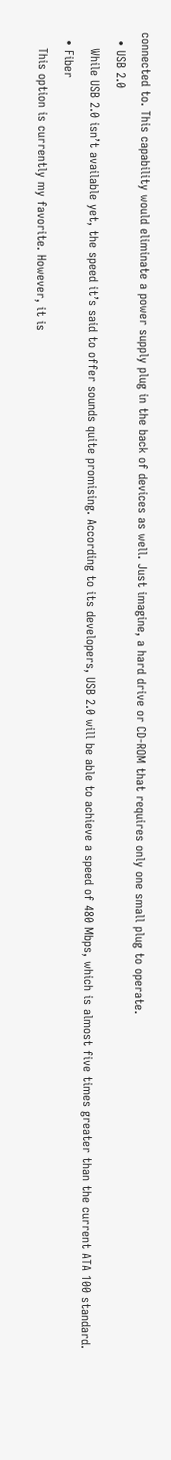connected to. This capability would eliminate a power supply plug in the back of devices as well. Just imagine, a hard drive or CD-ROM that requires only one small plug to operate.
  • USB 2.0
    While USB 2.0 isn’t available yet, the speed it’s said to offer sounds quite promising. According to its developers, USB 2.0 will be able to achieve a speed of 480 Mbps, which is almost five times greater than the current ATA 100 standard.
  • Fiber
    This option is currently my favorite. However, it is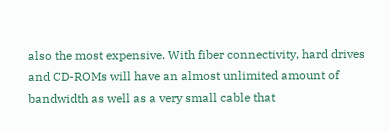also the most expensive. With fiber connectivity, hard drives and CD-ROMs will have an almost unlimited amount of bandwidth as well as a very small cable that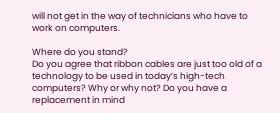will not get in the way of technicians who have to work on computers.

Where do you stand?
Do you agree that ribbon cables are just too old of a technology to be used in today’s high-tech computers? Why or why not? Do you have a replacement in mind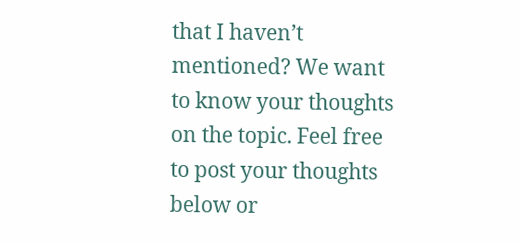that I haven’t mentioned? We want to know your thoughts on the topic. Feel free to post your thoughts below or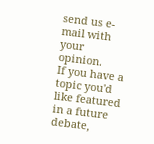send us e-mail with your opinion.
If you have a topic you'd like featured in a future debate,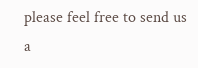please feel free to send us a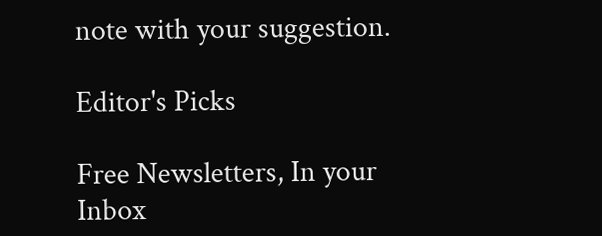note with your suggestion.

Editor's Picks

Free Newsletters, In your Inbox